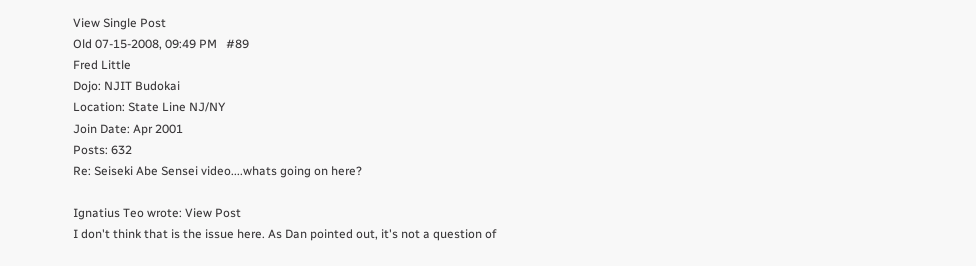View Single Post
Old 07-15-2008, 09:49 PM   #89
Fred Little
Dojo: NJIT Budokai
Location: State Line NJ/NY
Join Date: Apr 2001
Posts: 632
Re: Seiseki Abe Sensei video....whats going on here?

Ignatius Teo wrote: View Post
I don't think that is the issue here. As Dan pointed out, it's not a question of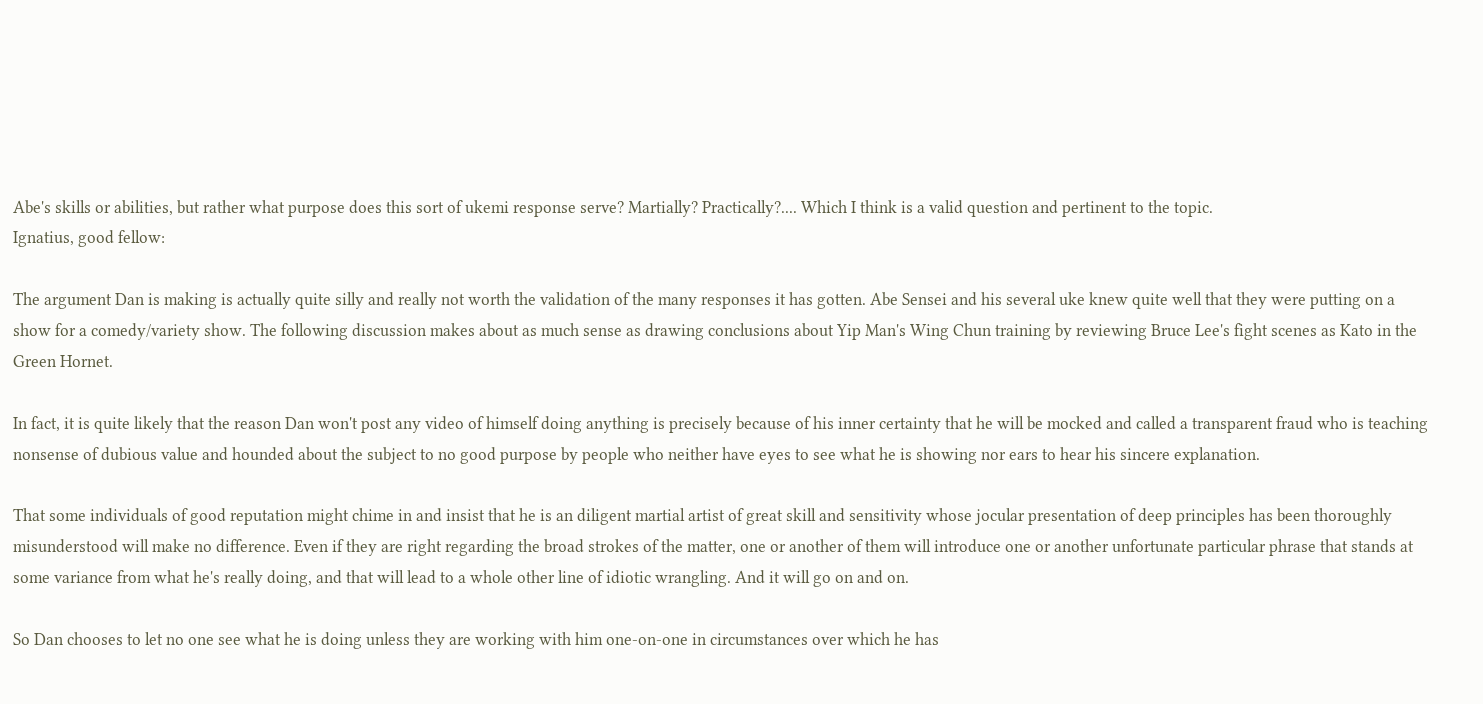Abe's skills or abilities, but rather what purpose does this sort of ukemi response serve? Martially? Practically?.... Which I think is a valid question and pertinent to the topic.
Ignatius, good fellow:

The argument Dan is making is actually quite silly and really not worth the validation of the many responses it has gotten. Abe Sensei and his several uke knew quite well that they were putting on a show for a comedy/variety show. The following discussion makes about as much sense as drawing conclusions about Yip Man's Wing Chun training by reviewing Bruce Lee's fight scenes as Kato in the Green Hornet.

In fact, it is quite likely that the reason Dan won't post any video of himself doing anything is precisely because of his inner certainty that he will be mocked and called a transparent fraud who is teaching nonsense of dubious value and hounded about the subject to no good purpose by people who neither have eyes to see what he is showing nor ears to hear his sincere explanation.

That some individuals of good reputation might chime in and insist that he is an diligent martial artist of great skill and sensitivity whose jocular presentation of deep principles has been thoroughly misunderstood will make no difference. Even if they are right regarding the broad strokes of the matter, one or another of them will introduce one or another unfortunate particular phrase that stands at some variance from what he's really doing, and that will lead to a whole other line of idiotic wrangling. And it will go on and on.

So Dan chooses to let no one see what he is doing unless they are working with him one-on-one in circumstances over which he has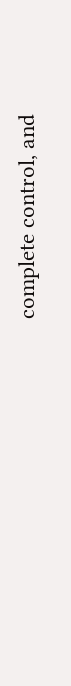complete control, and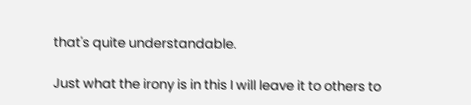that's quite understandable.

Just what the irony is in this I will leave it to others to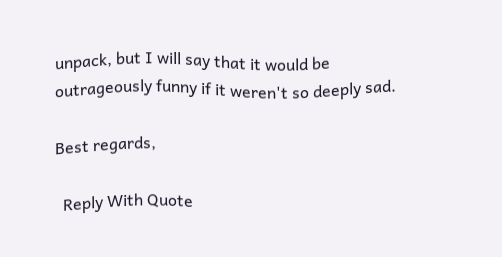unpack, but I will say that it would be outrageously funny if it weren't so deeply sad.

Best regards,

  Reply With Quote